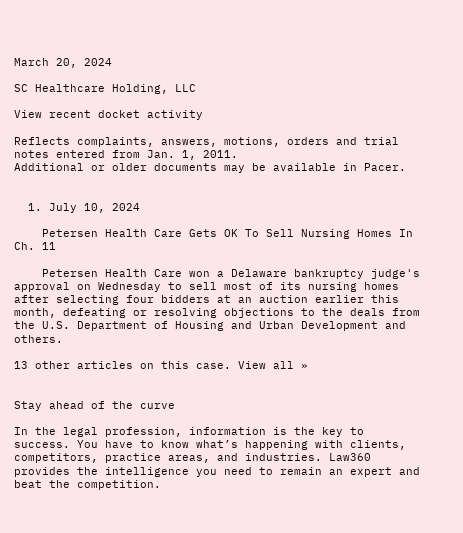March 20, 2024

SC Healthcare Holding, LLC

View recent docket activity

Reflects complaints, answers, motions, orders and trial notes entered from Jan. 1, 2011.
Additional or older documents may be available in Pacer.


  1. July 10, 2024

    Petersen Health Care Gets OK To Sell Nursing Homes In Ch. 11

    Petersen Health Care won a Delaware bankruptcy judge's approval on Wednesday to sell most of its nursing homes after selecting four bidders at an auction earlier this month, defeating or resolving objections to the deals from the U.S. Department of Housing and Urban Development and others.

13 other articles on this case. View all »


Stay ahead of the curve

In the legal profession, information is the key to success. You have to know what’s happening with clients, competitors, practice areas, and industries. Law360 provides the intelligence you need to remain an expert and beat the competition.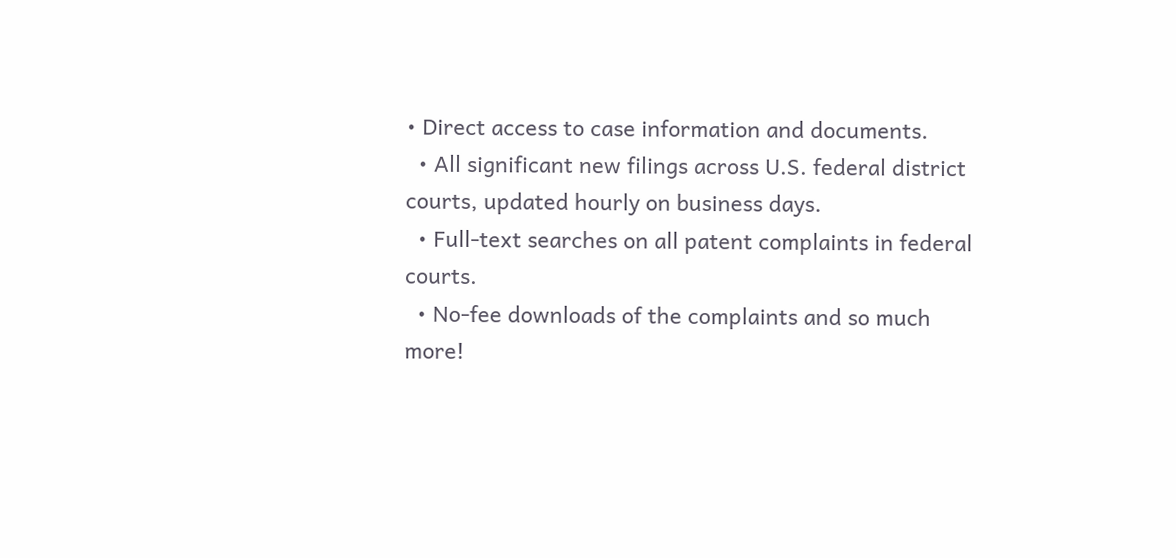• Direct access to case information and documents.
  • All significant new filings across U.S. federal district courts, updated hourly on business days.
  • Full-text searches on all patent complaints in federal courts.
  • No-fee downloads of the complaints and so much more!